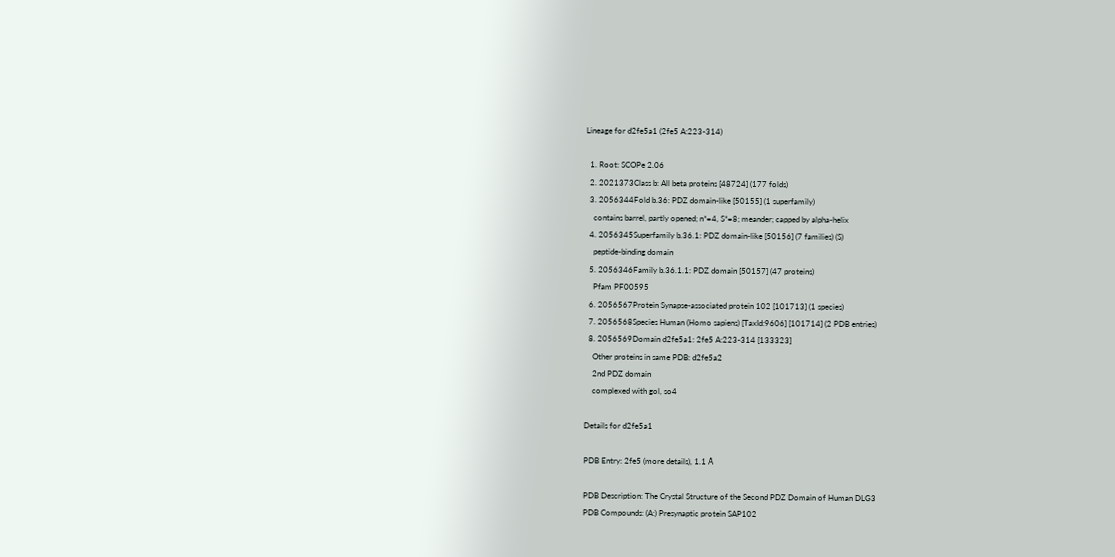Lineage for d2fe5a1 (2fe5 A:223-314)

  1. Root: SCOPe 2.06
  2. 2021373Class b: All beta proteins [48724] (177 folds)
  3. 2056344Fold b.36: PDZ domain-like [50155] (1 superfamily)
    contains barrel, partly opened; n*=4, S*=8; meander; capped by alpha-helix
  4. 2056345Superfamily b.36.1: PDZ domain-like [50156] (7 families) (S)
    peptide-binding domain
  5. 2056346Family b.36.1.1: PDZ domain [50157] (47 proteins)
    Pfam PF00595
  6. 2056567Protein Synapse-associated protein 102 [101713] (1 species)
  7. 2056568Species Human (Homo sapiens) [TaxId:9606] [101714] (2 PDB entries)
  8. 2056569Domain d2fe5a1: 2fe5 A:223-314 [133323]
    Other proteins in same PDB: d2fe5a2
    2nd PDZ domain
    complexed with gol, so4

Details for d2fe5a1

PDB Entry: 2fe5 (more details), 1.1 Å

PDB Description: The Crystal Structure of the Second PDZ Domain of Human DLG3
PDB Compounds: (A:) Presynaptic protein SAP102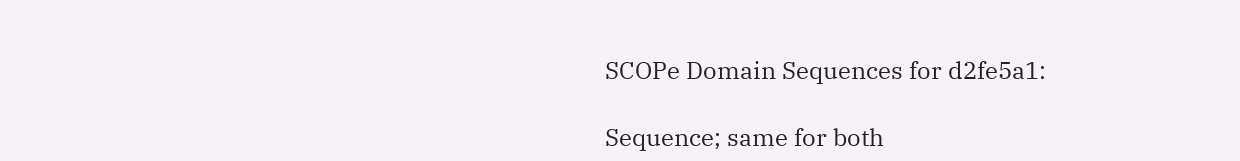SCOPe Domain Sequences for d2fe5a1:

Sequence; same for both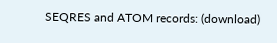SEQRES and ATOM records: (download)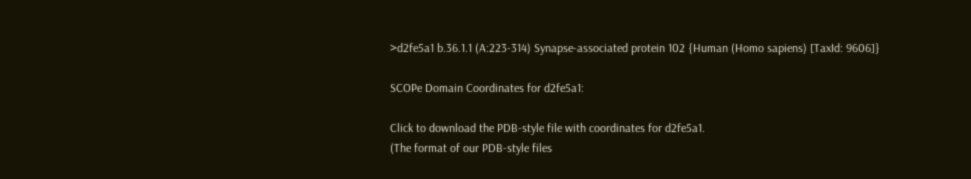>d2fe5a1 b.36.1.1 (A:223-314) Synapse-associated protein 102 {Human (Homo sapiens) [TaxId: 9606]}

SCOPe Domain Coordinates for d2fe5a1:

Click to download the PDB-style file with coordinates for d2fe5a1.
(The format of our PDB-style files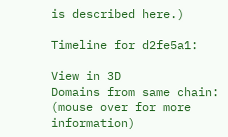is described here.)

Timeline for d2fe5a1:

View in 3D
Domains from same chain:
(mouse over for more information)